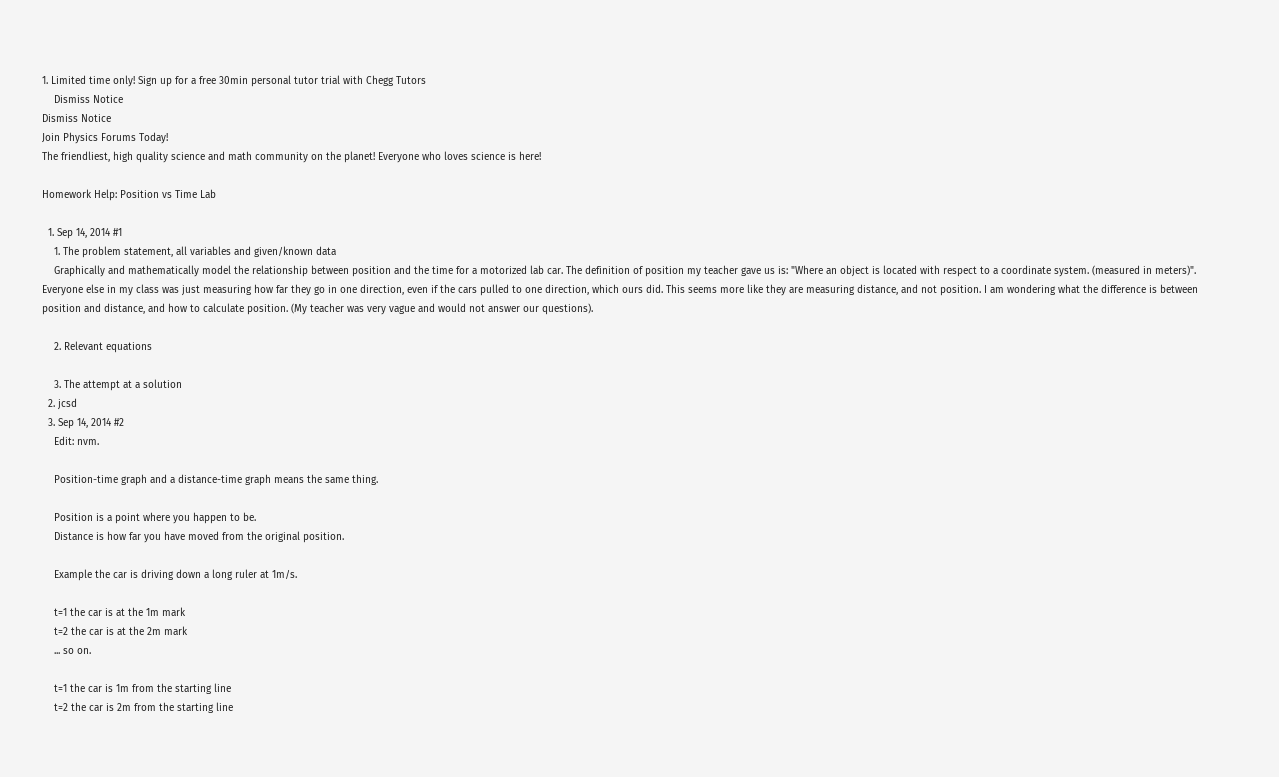1. Limited time only! Sign up for a free 30min personal tutor trial with Chegg Tutors
    Dismiss Notice
Dismiss Notice
Join Physics Forums Today!
The friendliest, high quality science and math community on the planet! Everyone who loves science is here!

Homework Help: Position vs Time Lab

  1. Sep 14, 2014 #1
    1. The problem statement, all variables and given/known data
    Graphically and mathematically model the relationship between position and the time for a motorized lab car. The definition of position my teacher gave us is: "Where an object is located with respect to a coordinate system. (measured in meters)". Everyone else in my class was just measuring how far they go in one direction, even if the cars pulled to one direction, which ours did. This seems more like they are measuring distance, and not position. I am wondering what the difference is between position and distance, and how to calculate position. (My teacher was very vague and would not answer our questions).

    2. Relevant equations

    3. The attempt at a solution
  2. jcsd
  3. Sep 14, 2014 #2
    Edit: nvm.

    Position-time graph and a distance-time graph means the same thing.

    Position is a point where you happen to be.
    Distance is how far you have moved from the original position.

    Example the car is driving down a long ruler at 1m/s.

    t=1 the car is at the 1m mark
    t=2 the car is at the 2m mark
    ... so on.

    t=1 the car is 1m from the starting line
    t=2 the car is 2m from the starting line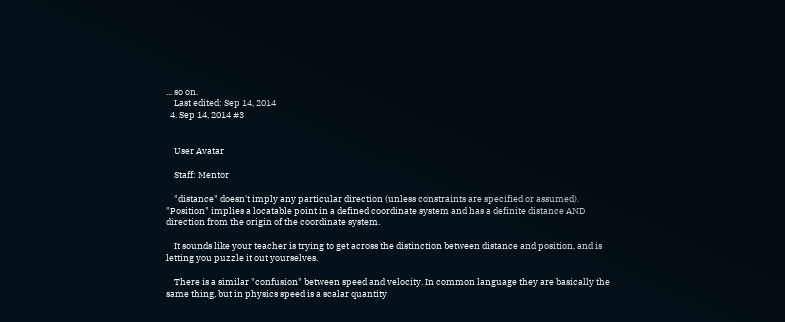... so on.
    Last edited: Sep 14, 2014
  4. Sep 14, 2014 #3


    User Avatar

    Staff: Mentor

    "distance" doesn't imply any particular direction (unless constraints are specified or assumed). "Position" implies a locatable point in a defined coordinate system and has a definite distance AND direction from the origin of the coordinate system.

    It sounds like your teacher is trying to get across the distinction between distance and position, and is letting you puzzle it out yourselves.

    There is a similar "confusion" between speed and velocity. In common language they are basically the same thing, but in physics speed is a scalar quantity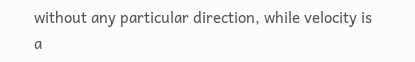without any particular direction, while velocity is a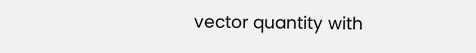vector quantity with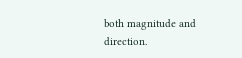both magnitude and direction.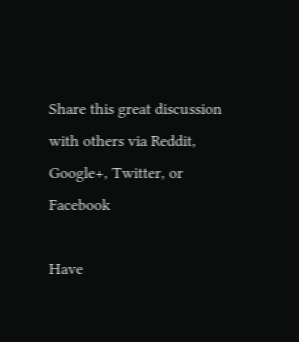Share this great discussion with others via Reddit, Google+, Twitter, or Facebook

Have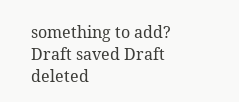something to add?
Draft saved Draft deleted